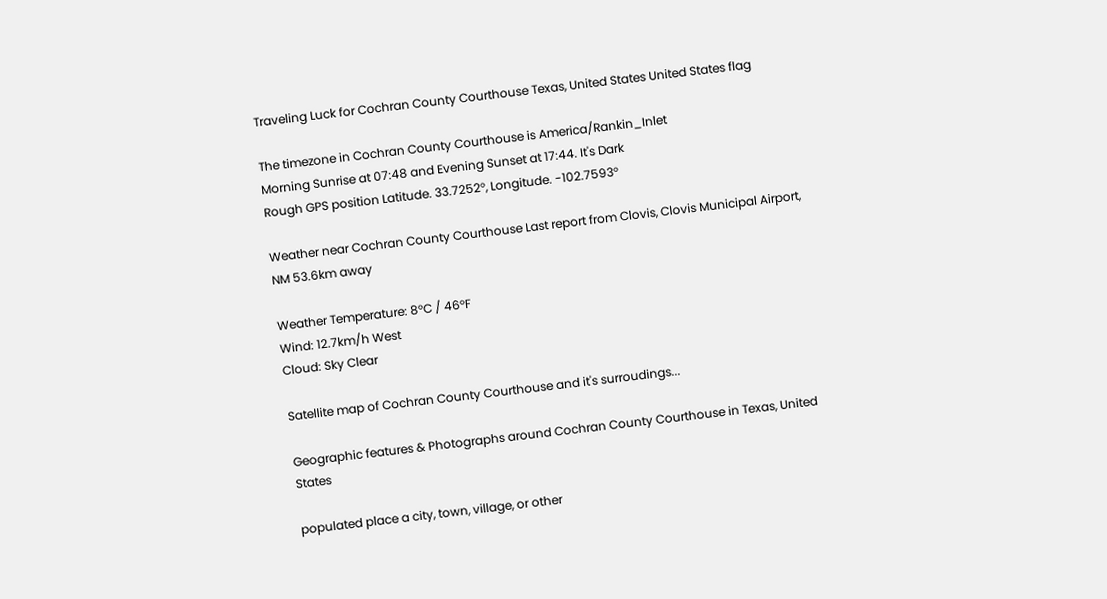Traveling Luck for Cochran County Courthouse Texas, United States United States flag

The timezone in Cochran County Courthouse is America/Rankin_Inlet
Morning Sunrise at 07:48 and Evening Sunset at 17:44. It's Dark
Rough GPS position Latitude. 33.7252°, Longitude. -102.7593°

Weather near Cochran County Courthouse Last report from Clovis, Clovis Municipal Airport, NM 53.6km away

Weather Temperature: 8°C / 46°F
Wind: 12.7km/h West
Cloud: Sky Clear

Satellite map of Cochran County Courthouse and it's surroudings...

Geographic features & Photographs around Cochran County Courthouse in Texas, United States

populated place a city, town, village, or other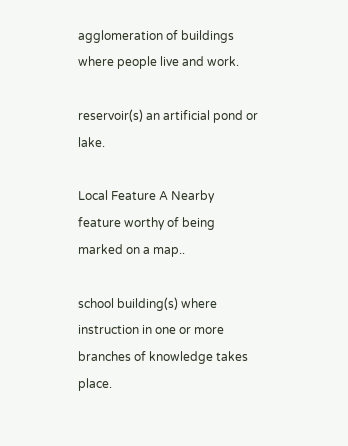agglomeration of buildings where people live and work.

reservoir(s) an artificial pond or lake.

Local Feature A Nearby feature worthy of being marked on a map..

school building(s) where instruction in one or more branches of knowledge takes place.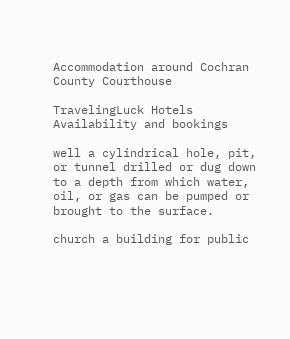Accommodation around Cochran County Courthouse

TravelingLuck Hotels
Availability and bookings

well a cylindrical hole, pit, or tunnel drilled or dug down to a depth from which water, oil, or gas can be pumped or brought to the surface.

church a building for public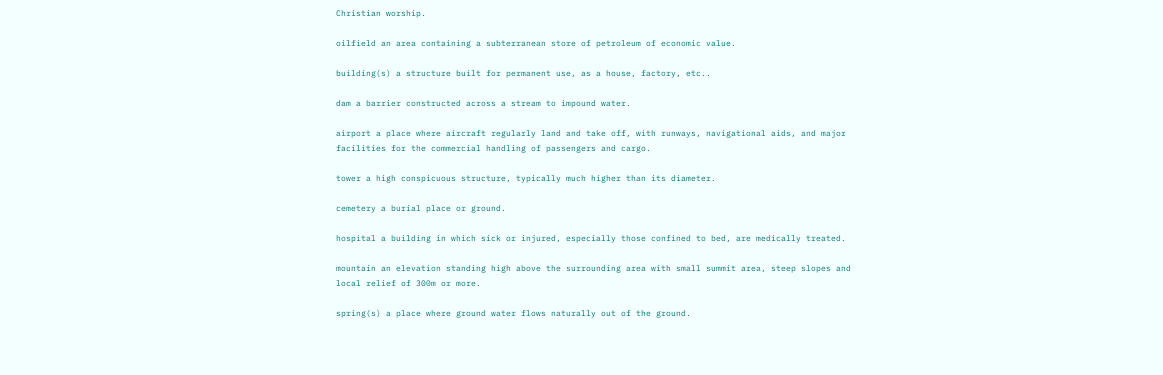Christian worship.

oilfield an area containing a subterranean store of petroleum of economic value.

building(s) a structure built for permanent use, as a house, factory, etc..

dam a barrier constructed across a stream to impound water.

airport a place where aircraft regularly land and take off, with runways, navigational aids, and major facilities for the commercial handling of passengers and cargo.

tower a high conspicuous structure, typically much higher than its diameter.

cemetery a burial place or ground.

hospital a building in which sick or injured, especially those confined to bed, are medically treated.

mountain an elevation standing high above the surrounding area with small summit area, steep slopes and local relief of 300m or more.

spring(s) a place where ground water flows naturally out of the ground.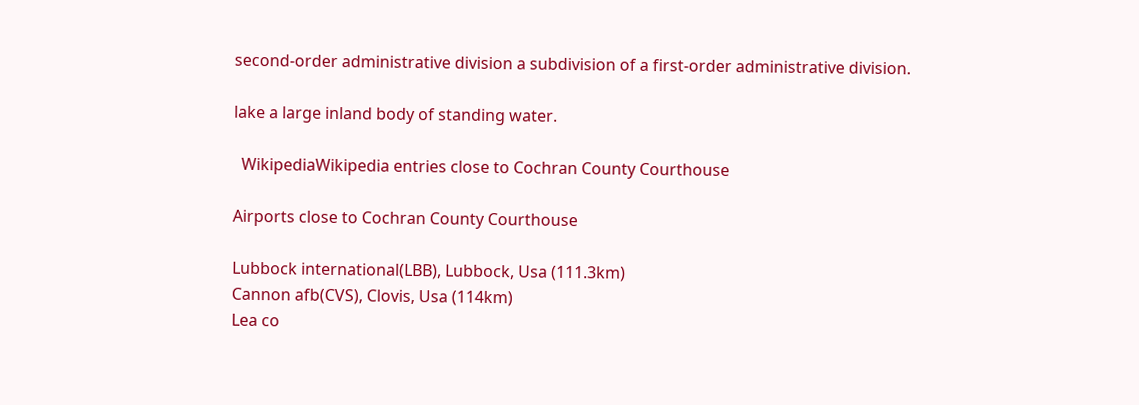second-order administrative division a subdivision of a first-order administrative division.

lake a large inland body of standing water.

  WikipediaWikipedia entries close to Cochran County Courthouse

Airports close to Cochran County Courthouse

Lubbock international(LBB), Lubbock, Usa (111.3km)
Cannon afb(CVS), Clovis, Usa (114km)
Lea co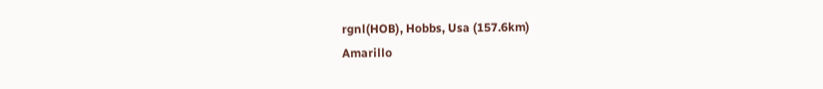rgnl(HOB), Hobbs, Usa (157.6km)
Amarillo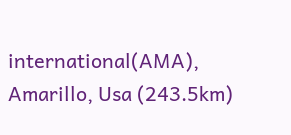international(AMA), Amarillo, Usa (243.5km)